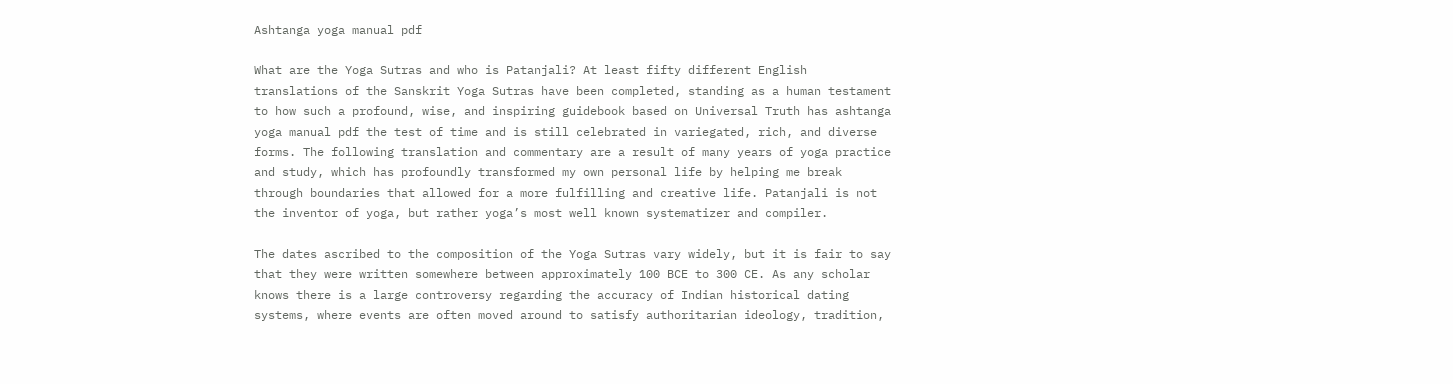Ashtanga yoga manual pdf

What are the Yoga Sutras and who is Patanjali? At least fifty different English translations of the Sanskrit Yoga Sutras have been completed, standing as a human testament to how such a profound, wise, and inspiring guidebook based on Universal Truth has ashtanga yoga manual pdf the test of time and is still celebrated in variegated, rich, and diverse forms. The following translation and commentary are a result of many years of yoga practice and study, which has profoundly transformed my own personal life by helping me break through boundaries that allowed for a more fulfilling and creative life. Patanjali is not the inventor of yoga, but rather yoga’s most well known systematizer and compiler.

The dates ascribed to the composition of the Yoga Sutras vary widely, but it is fair to say that they were written somewhere between approximately 100 BCE to 300 CE. As any scholar knows there is a large controversy regarding the accuracy of Indian historical dating systems, where events are often moved around to satisfy authoritarian ideology, tradition,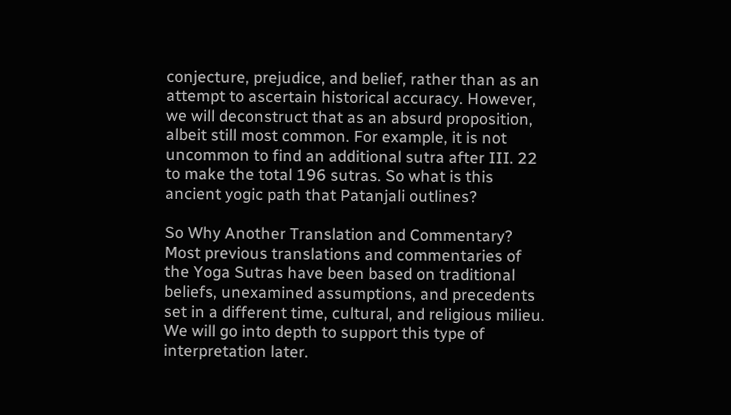conjecture, prejudice, and belief, rather than as an attempt to ascertain historical accuracy. However, we will deconstruct that as an absurd proposition, albeit still most common. For example, it is not uncommon to find an additional sutra after III. 22 to make the total 196 sutras. So what is this ancient yogic path that Patanjali outlines?

So Why Another Translation and Commentary? Most previous translations and commentaries of the Yoga Sutras have been based on traditional beliefs, unexamined assumptions, and precedents set in a different time, cultural, and religious milieu. We will go into depth to support this type of interpretation later.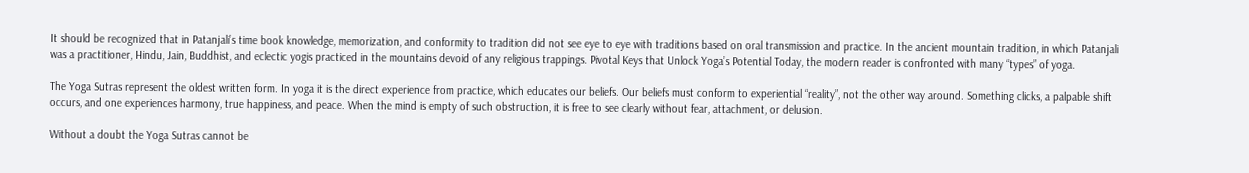It should be recognized that in Patanjali’s time book knowledge, memorization, and conformity to tradition did not see eye to eye with traditions based on oral transmission and practice. In the ancient mountain tradition, in which Patanjali was a practitioner, Hindu, Jain, Buddhist, and eclectic yogis practiced in the mountains devoid of any religious trappings. Pivotal Keys that Unlock Yoga’s Potential Today, the modern reader is confronted with many “types” of yoga.

The Yoga Sutras represent the oldest written form. In yoga it is the direct experience from practice, which educates our beliefs. Our beliefs must conform to experiential “reality”, not the other way around. Something clicks, a palpable shift occurs, and one experiences harmony, true happiness, and peace. When the mind is empty of such obstruction, it is free to see clearly without fear, attachment, or delusion.

Without a doubt the Yoga Sutras cannot be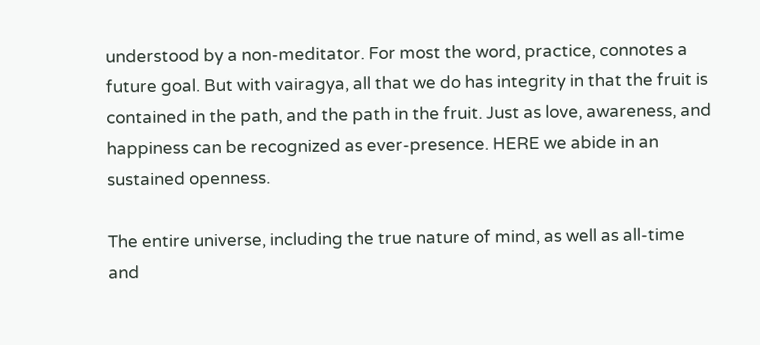understood by a non-meditator. For most the word, practice, connotes a future goal. But with vairagya, all that we do has integrity in that the fruit is contained in the path, and the path in the fruit. Just as love, awareness, and happiness can be recognized as ever-presence. HERE we abide in an sustained openness.

The entire universe, including the true nature of mind, as well as all-time and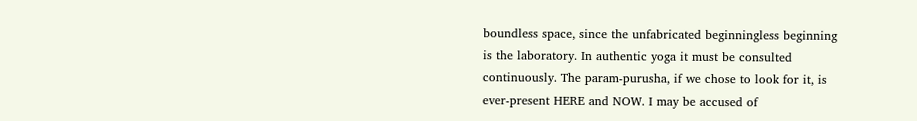boundless space, since the unfabricated beginningless beginning is the laboratory. In authentic yoga it must be consulted continuously. The param-purusha, if we chose to look for it, is ever-present HERE and NOW. I may be accused of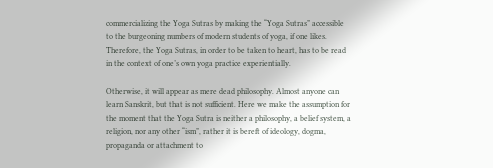commercializing the Yoga Sutras by making the “Yoga Sutras” accessible to the burgeoning numbers of modern students of yoga, if one likes. Therefore, the Yoga Sutras, in order to be taken to heart, has to be read in the context of one’s own yoga practice experientially.

Otherwise, it will appear as mere dead philosophy. Almost anyone can learn Sanskrit, but that is not sufficient. Here we make the assumption for the moment that the Yoga Sutra is neither a philosophy, a belief system, a religion, nor any other “ism”, rather it is bereft of ideology, dogma, propaganda or attachment to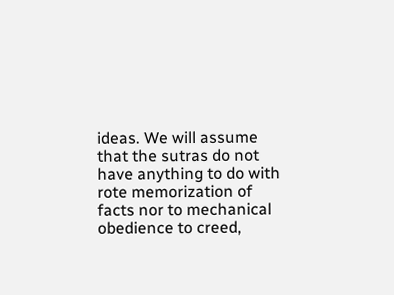ideas. We will assume that the sutras do not have anything to do with rote memorization of facts nor to mechanical obedience to creed,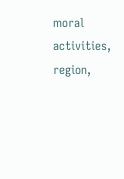moral activities, region,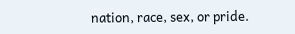nation, race, sex, or pride.